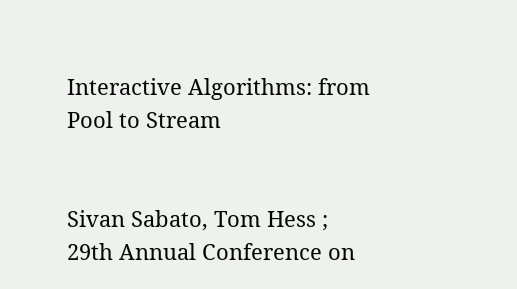Interactive Algorithms: from Pool to Stream


Sivan Sabato, Tom Hess ;
29th Annual Conference on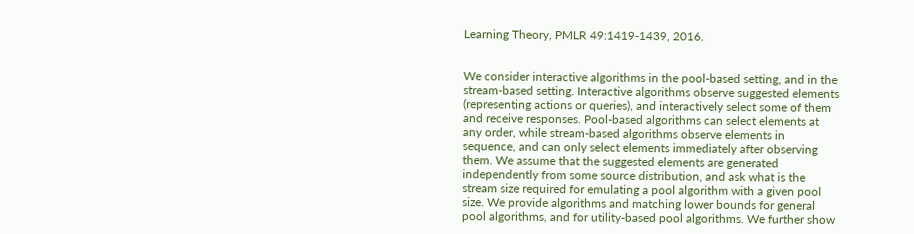Learning Theory, PMLR 49:1419-1439, 2016.


We consider interactive algorithms in the pool-based setting, and in the stream-based setting. Interactive algorithms observe suggested elements (representing actions or queries), and interactively select some of them and receive responses. Pool-based algorithms can select elements at any order, while stream-based algorithms observe elements in sequence, and can only select elements immediately after observing them. We assume that the suggested elements are generated independently from some source distribution, and ask what is the stream size required for emulating a pool algorithm with a given pool size. We provide algorithms and matching lower bounds for general pool algorithms, and for utility-based pool algorithms. We further show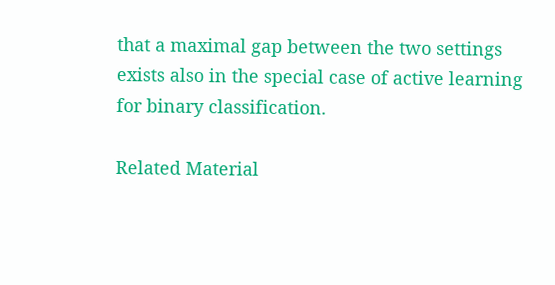that a maximal gap between the two settings exists also in the special case of active learning for binary classification.

Related Material